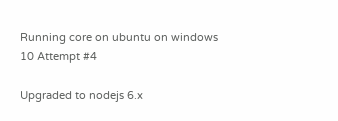Running core on ubuntu on windows 10 Attempt #4

Upgraded to nodejs 6.x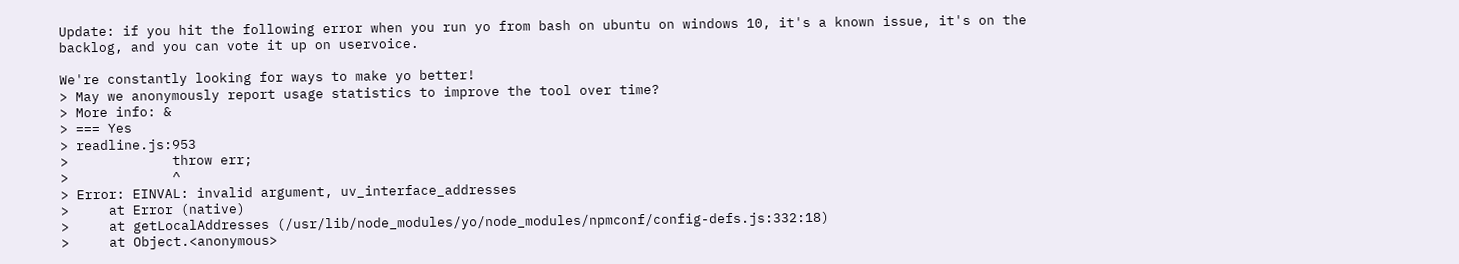Update: if you hit the following error when you run yo from bash on ubuntu on windows 10, it's a known issue, it's on the backlog, and you can vote it up on uservoice.

We're constantly looking for ways to make yo better!
> May we anonymously report usage statistics to improve the tool over time?
> More info: &
> === Yes
> readline.js:953
>             throw err;
>             ^
> Error: EINVAL: invalid argument, uv_interface_addresses
>     at Error (native)
>     at getLocalAddresses (/usr/lib/node_modules/yo/node_modules/npmconf/config-defs.js:332:18)
>     at Object.<anonymous>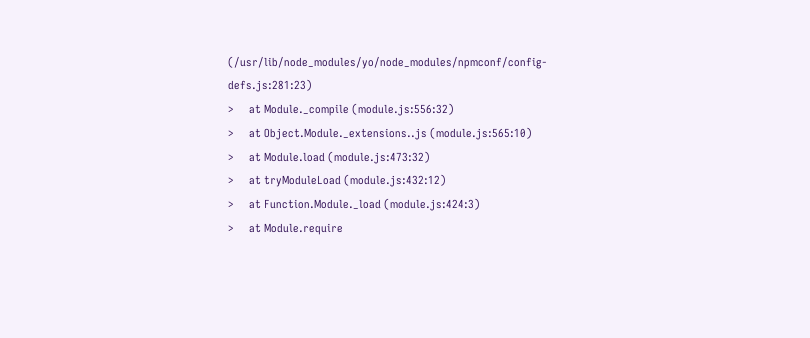(/usr/lib/node_modules/yo/node_modules/npmconf/config-defs.js:281:23)
>     at Module._compile (module.js:556:32)
>     at Object.Module._extensions..js (module.js:565:10)
>     at Module.load (module.js:473:32)
>     at tryModuleLoad (module.js:432:12)
>     at Function.Module._load (module.js:424:3)
>     at Module.require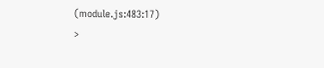(module.js:483:17)
>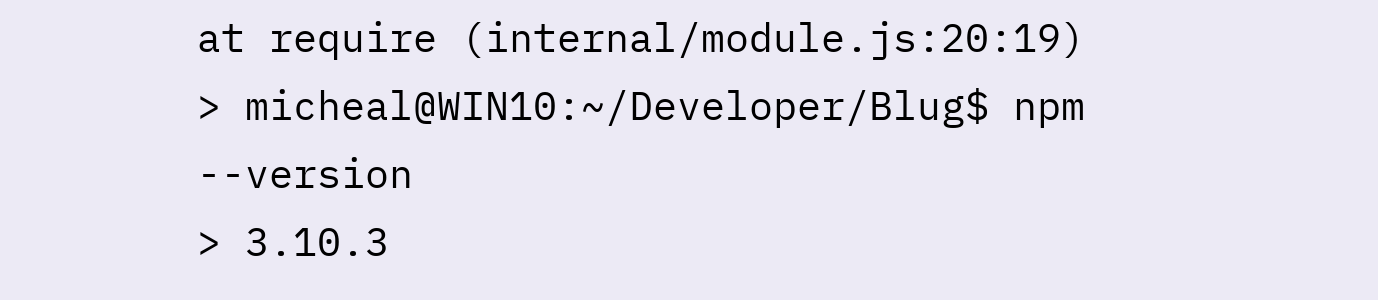at require (internal/module.js:20:19)
> micheal@WIN10:~/Developer/Blug$ npm --version
> 3.10.3